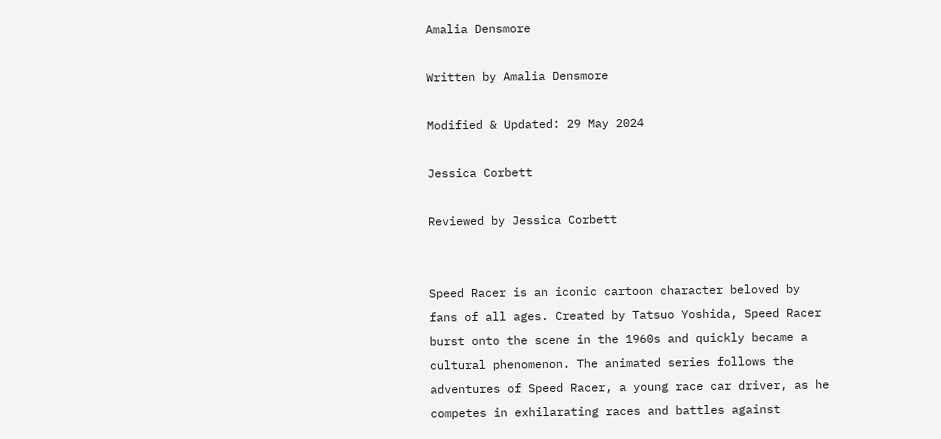Amalia Densmore

Written by Amalia Densmore

Modified & Updated: 29 May 2024

Jessica Corbett

Reviewed by Jessica Corbett


Speed Racer is an iconic cartoon character beloved by fans of all ages. Created by Tatsuo Yoshida, Speed Racer burst onto the scene in the 1960s and quickly became a cultural phenomenon. The animated series follows the adventures of Speed Racer, a young race car driver, as he competes in exhilarating races and battles against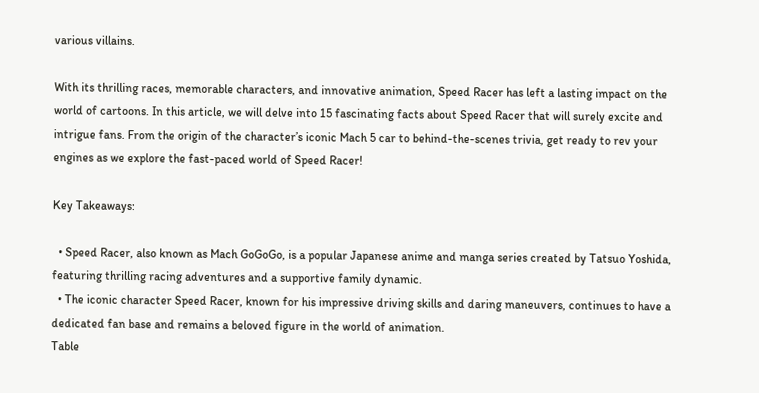various villains.

With its thrilling races, memorable characters, and innovative animation, Speed Racer has left a lasting impact on the world of cartoons. In this article, we will delve into 15 fascinating facts about Speed Racer that will surely excite and intrigue fans. From the origin of the character’s iconic Mach 5 car to behind-the-scenes trivia, get ready to rev your engines as we explore the fast-paced world of Speed Racer!

Key Takeaways:

  • Speed Racer, also known as Mach GoGoGo, is a popular Japanese anime and manga series created by Tatsuo Yoshida, featuring thrilling racing adventures and a supportive family dynamic.
  • The iconic character Speed Racer, known for his impressive driving skills and daring maneuvers, continues to have a dedicated fan base and remains a beloved figure in the world of animation.
Table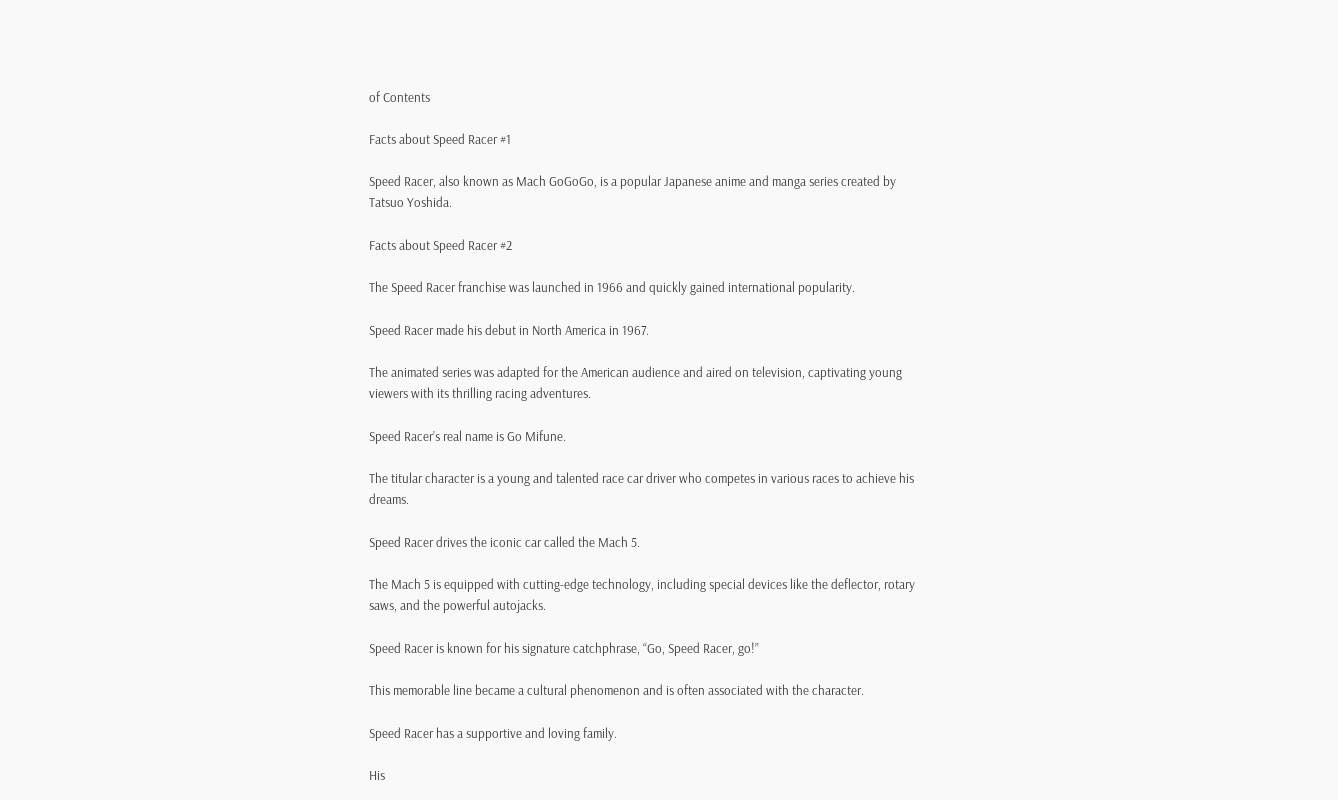of Contents

Facts about Speed Racer #1

Speed Racer, also known as Mach GoGoGo, is a popular Japanese anime and manga series created by Tatsuo Yoshida.

Facts about Speed Racer #2

The Speed Racer franchise was launched in 1966 and quickly gained international popularity.

Speed Racer made his debut in North America in 1967.

The animated series was adapted for the American audience and aired on television, captivating young viewers with its thrilling racing adventures.

Speed Racer’s real name is Go Mifune.

The titular character is a young and talented race car driver who competes in various races to achieve his dreams.

Speed Racer drives the iconic car called the Mach 5.

The Mach 5 is equipped with cutting-edge technology, including special devices like the deflector, rotary saws, and the powerful autojacks.

Speed Racer is known for his signature catchphrase, “Go, Speed Racer, go!”

This memorable line became a cultural phenomenon and is often associated with the character.

Speed Racer has a supportive and loving family.

His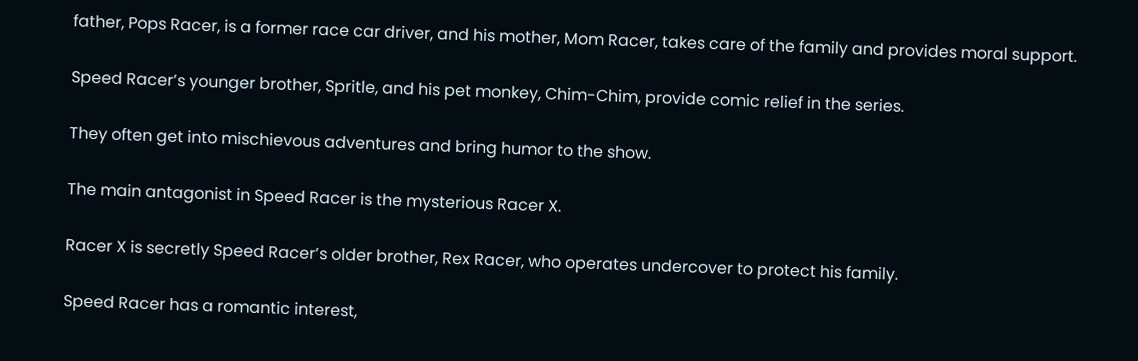father, Pops Racer, is a former race car driver, and his mother, Mom Racer, takes care of the family and provides moral support.

Speed Racer’s younger brother, Spritle, and his pet monkey, Chim-Chim, provide comic relief in the series.

They often get into mischievous adventures and bring humor to the show.

The main antagonist in Speed Racer is the mysterious Racer X.

Racer X is secretly Speed Racer’s older brother, Rex Racer, who operates undercover to protect his family.

Speed Racer has a romantic interest,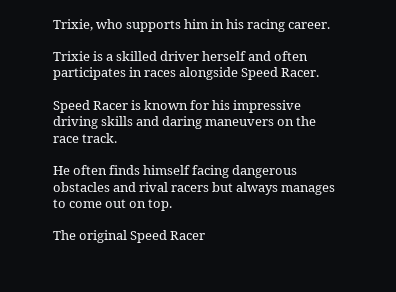Trixie, who supports him in his racing career.

Trixie is a skilled driver herself and often participates in races alongside Speed Racer.

Speed Racer is known for his impressive driving skills and daring maneuvers on the race track.

He often finds himself facing dangerous obstacles and rival racers but always manages to come out on top.

The original Speed Racer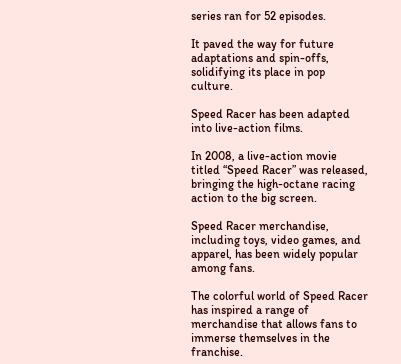series ran for 52 episodes.

It paved the way for future adaptations and spin-offs, solidifying its place in pop culture.

Speed Racer has been adapted into live-action films.

In 2008, a live-action movie titled “Speed Racer” was released, bringing the high-octane racing action to the big screen.

Speed Racer merchandise, including toys, video games, and apparel, has been widely popular among fans.

The colorful world of Speed Racer has inspired a range of merchandise that allows fans to immerse themselves in the franchise.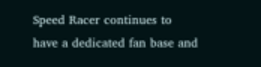Speed Racer continues to have a dedicated fan base and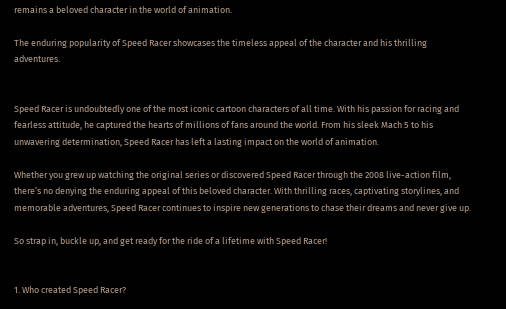remains a beloved character in the world of animation.

The enduring popularity of Speed Racer showcases the timeless appeal of the character and his thrilling adventures.


Speed Racer is undoubtedly one of the most iconic cartoon characters of all time. With his passion for racing and fearless attitude, he captured the hearts of millions of fans around the world. From his sleek Mach 5 to his unwavering determination, Speed Racer has left a lasting impact on the world of animation.

Whether you grew up watching the original series or discovered Speed Racer through the 2008 live-action film, there’s no denying the enduring appeal of this beloved character. With thrilling races, captivating storylines, and memorable adventures, Speed Racer continues to inspire new generations to chase their dreams and never give up.

So strap in, buckle up, and get ready for the ride of a lifetime with Speed Racer!


1. Who created Speed Racer?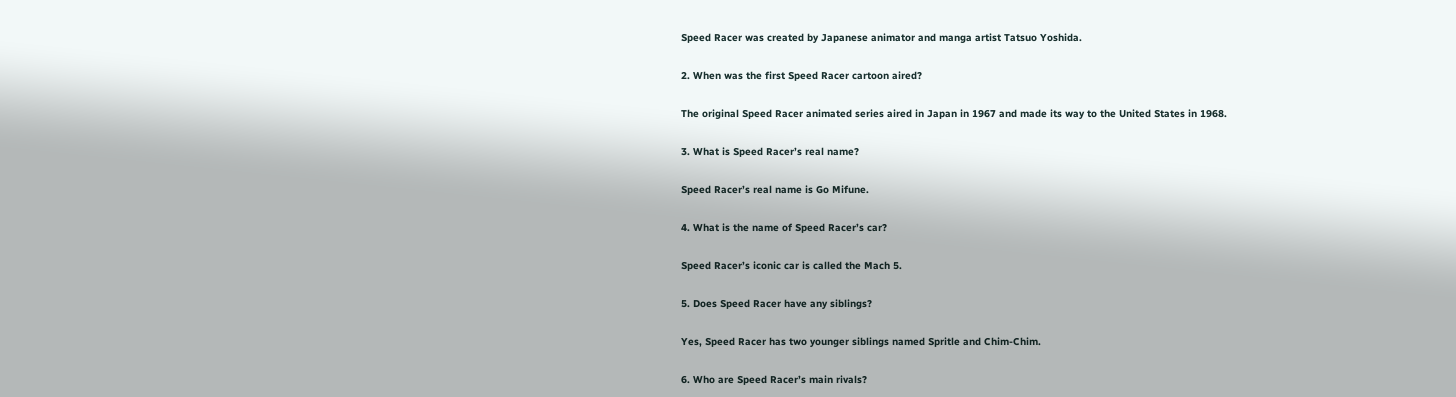Speed Racer was created by Japanese animator and manga artist Tatsuo Yoshida.

2. When was the first Speed Racer cartoon aired?

The original Speed Racer animated series aired in Japan in 1967 and made its way to the United States in 1968.

3. What is Speed Racer’s real name?

Speed Racer’s real name is Go Mifune.

4. What is the name of Speed Racer’s car?

Speed Racer’s iconic car is called the Mach 5.

5. Does Speed Racer have any siblings?

Yes, Speed Racer has two younger siblings named Spritle and Chim-Chim.

6. Who are Speed Racer’s main rivals?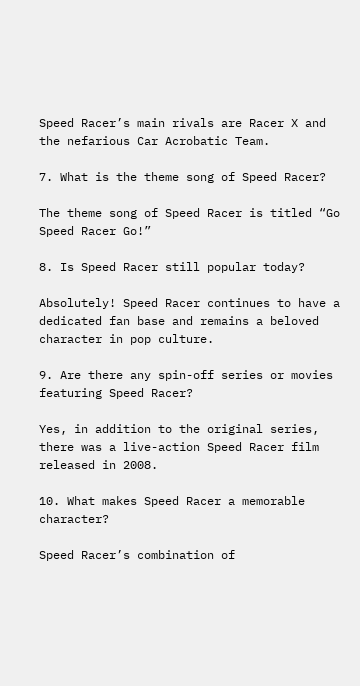Speed Racer’s main rivals are Racer X and the nefarious Car Acrobatic Team.

7. What is the theme song of Speed Racer?

The theme song of Speed Racer is titled “Go Speed Racer Go!”

8. Is Speed Racer still popular today?

Absolutely! Speed Racer continues to have a dedicated fan base and remains a beloved character in pop culture.

9. Are there any spin-off series or movies featuring Speed Racer?

Yes, in addition to the original series, there was a live-action Speed Racer film released in 2008.

10. What makes Speed Racer a memorable character?

Speed Racer’s combination of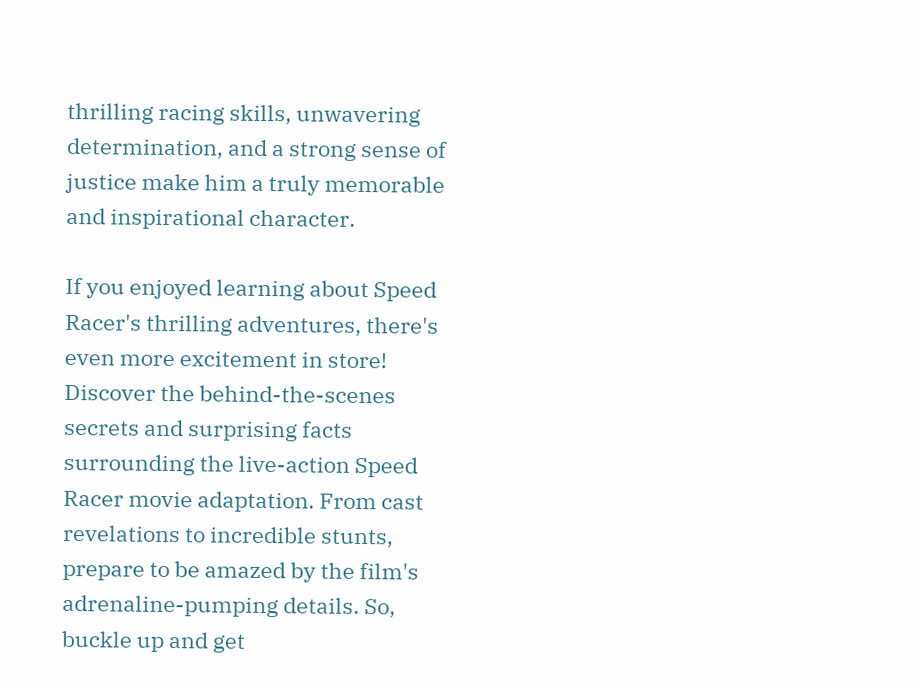thrilling racing skills, unwavering determination, and a strong sense of justice make him a truly memorable and inspirational character.

If you enjoyed learning about Speed Racer's thrilling adventures, there's even more excitement in store! Discover the behind-the-scenes secrets and surprising facts surrounding the live-action Speed Racer movie adaptation. From cast revelations to incredible stunts, prepare to be amazed by the film's adrenaline-pumping details. So, buckle up and get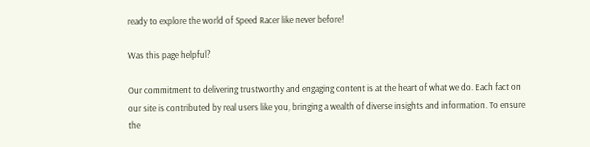ready to explore the world of Speed Racer like never before!

Was this page helpful?

Our commitment to delivering trustworthy and engaging content is at the heart of what we do. Each fact on our site is contributed by real users like you, bringing a wealth of diverse insights and information. To ensure the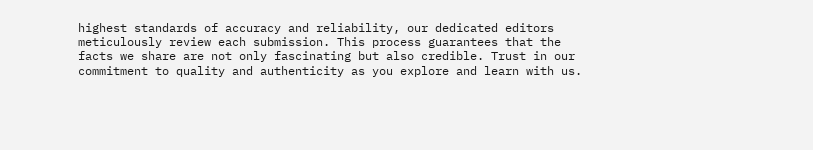highest standards of accuracy and reliability, our dedicated editors meticulously review each submission. This process guarantees that the facts we share are not only fascinating but also credible. Trust in our commitment to quality and authenticity as you explore and learn with us.